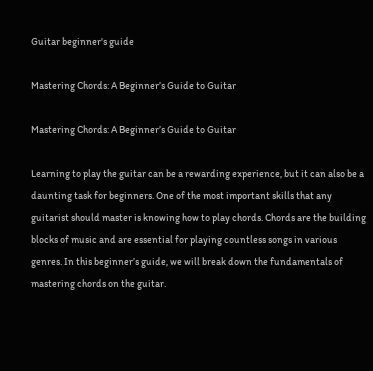Guitar beginner's guide

Mastering Chords: A Beginner’s Guide to Guitar

Mastering Chords: A Beginner’s Guide to Guitar

Learning to play the guitar can be a rewarding experience, but it can also be a daunting task for beginners. One of the most important skills that any guitarist should master is knowing how to play chords. Chords are the building blocks of music and are essential for playing countless songs in various genres. In this beginner’s guide, we will break down the fundamentals of mastering chords on the guitar.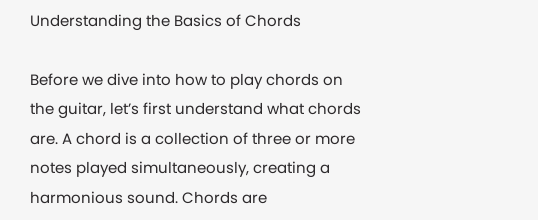Understanding the Basics of Chords

Before we dive into how to play chords on the guitar, let’s first understand what chords are. A chord is a collection of three or more notes played simultaneously, creating a harmonious sound. Chords are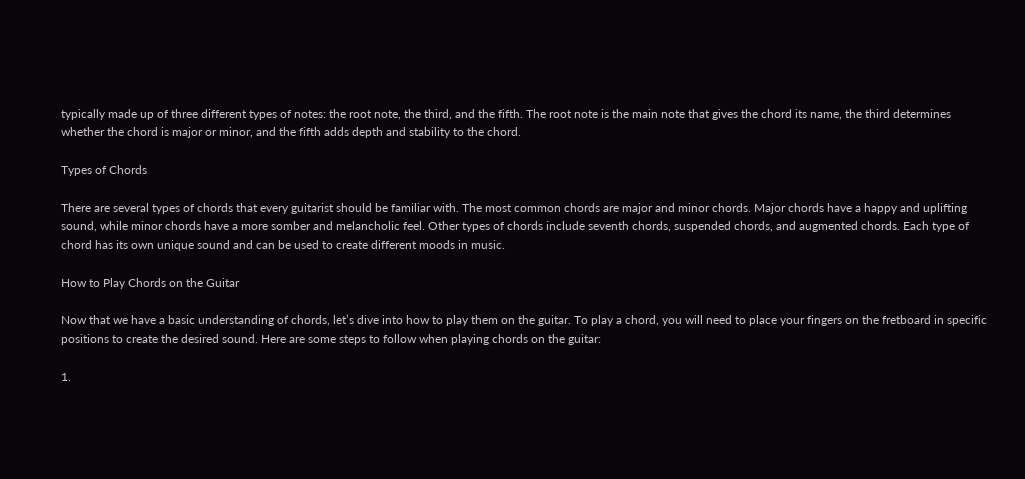typically made up of three different types of notes: the root note, the third, and the fifth. The root note is the main note that gives the chord its name, the third determines whether the chord is major or minor, and the fifth adds depth and stability to the chord.

Types of Chords

There are several types of chords that every guitarist should be familiar with. The most common chords are major and minor chords. Major chords have a happy and uplifting sound, while minor chords have a more somber and melancholic feel. Other types of chords include seventh chords, suspended chords, and augmented chords. Each type of chord has its own unique sound and can be used to create different moods in music.

How to Play Chords on the Guitar

Now that we have a basic understanding of chords, let’s dive into how to play them on the guitar. To play a chord, you will need to place your fingers on the fretboard in specific positions to create the desired sound. Here are some steps to follow when playing chords on the guitar:

1.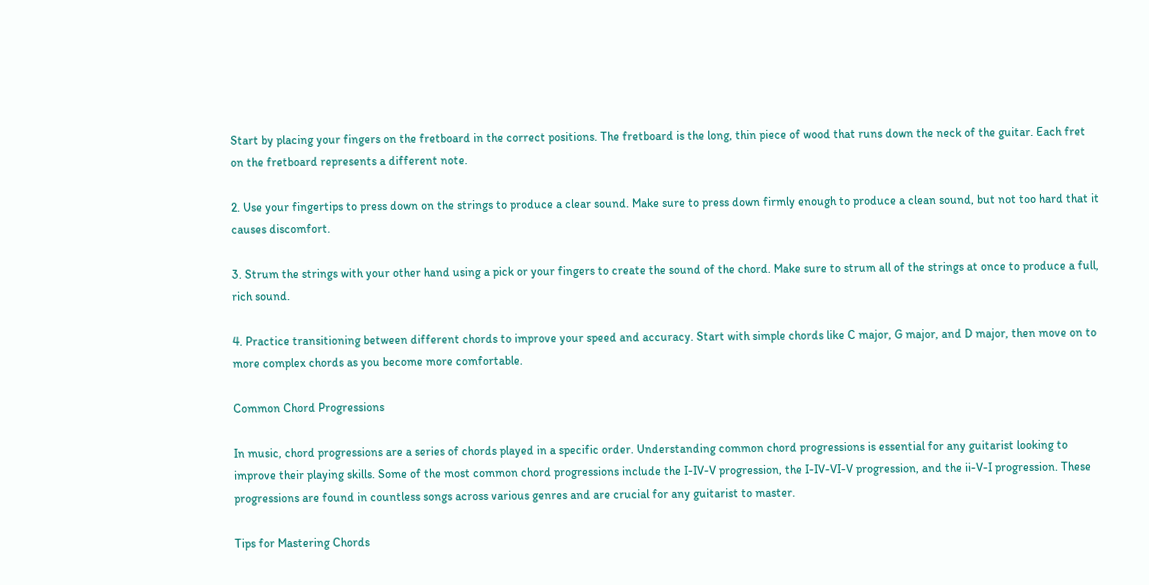Start by placing your fingers on the fretboard in the correct positions. The fretboard is the long, thin piece of wood that runs down the neck of the guitar. Each fret on the fretboard represents a different note.

2. Use your fingertips to press down on the strings to produce a clear sound. Make sure to press down firmly enough to produce a clean sound, but not too hard that it causes discomfort.

3. Strum the strings with your other hand using a pick or your fingers to create the sound of the chord. Make sure to strum all of the strings at once to produce a full, rich sound.

4. Practice transitioning between different chords to improve your speed and accuracy. Start with simple chords like C major, G major, and D major, then move on to more complex chords as you become more comfortable.

Common Chord Progressions

In music, chord progressions are a series of chords played in a specific order. Understanding common chord progressions is essential for any guitarist looking to improve their playing skills. Some of the most common chord progressions include the I-IV-V progression, the I-IV-VI-V progression, and the ii-V-I progression. These progressions are found in countless songs across various genres and are crucial for any guitarist to master.

Tips for Mastering Chords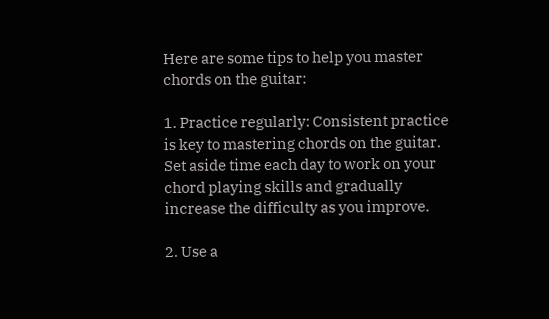Here are some tips to help you master chords on the guitar:

1. Practice regularly: Consistent practice is key to mastering chords on the guitar. Set aside time each day to work on your chord playing skills and gradually increase the difficulty as you improve.

2. Use a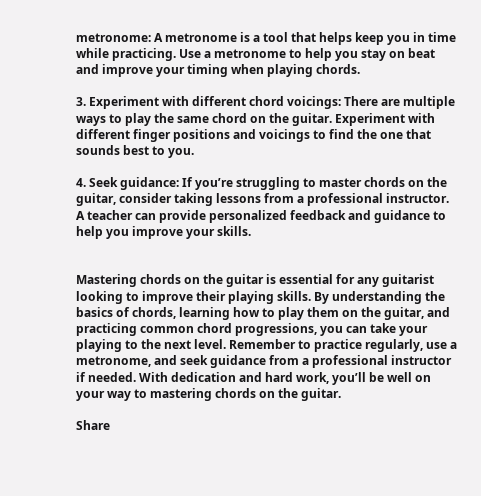metronome: A metronome is a tool that helps keep you in time while practicing. Use a metronome to help you stay on beat and improve your timing when playing chords.

3. Experiment with different chord voicings: There are multiple ways to play the same chord on the guitar. Experiment with different finger positions and voicings to find the one that sounds best to you.

4. Seek guidance: If you’re struggling to master chords on the guitar, consider taking lessons from a professional instructor. A teacher can provide personalized feedback and guidance to help you improve your skills.


Mastering chords on the guitar is essential for any guitarist looking to improve their playing skills. By understanding the basics of chords, learning how to play them on the guitar, and practicing common chord progressions, you can take your playing to the next level. Remember to practice regularly, use a metronome, and seek guidance from a professional instructor if needed. With dedication and hard work, you’ll be well on your way to mastering chords on the guitar.

Share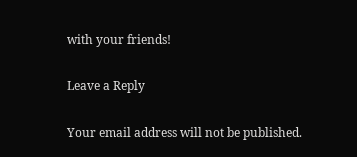with your friends!

Leave a Reply

Your email address will not be published.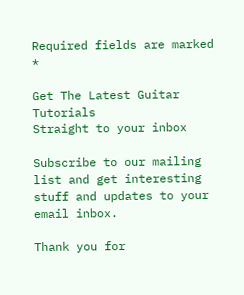Required fields are marked *

Get The Latest Guitar Tutorials
Straight to your inbox

Subscribe to our mailing list and get interesting stuff and updates to your email inbox.

Thank you for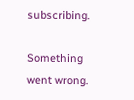subscribing.

Something went wrong.